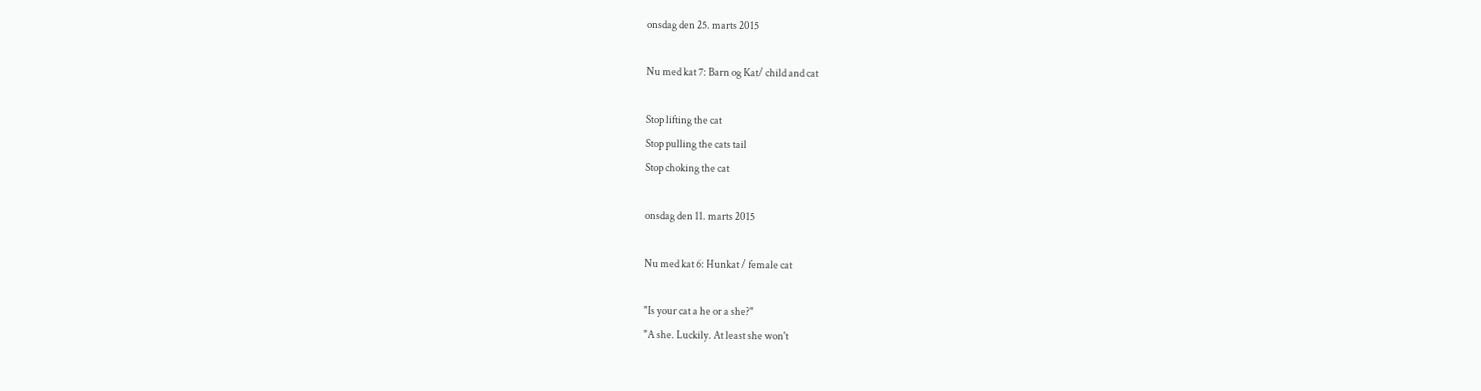onsdag den 25. marts 2015

Nu med kat 7: Barn og Kat/ child and cat

Stop lifting the cat
Stop pulling the cats tail
Stop choking the cat

onsdag den 11. marts 2015

Nu med kat 6: Hunkat / female cat

"Is your cat a he or a she?"
"A she. Luckily. At least she won't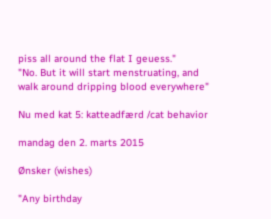piss all around the flat I geuess."
"No. But it will start menstruating, and walk around dripping blood everywhere"

Nu med kat 5: katteadfærd /cat behavior

mandag den 2. marts 2015

Ønsker (wishes)

"Any birthday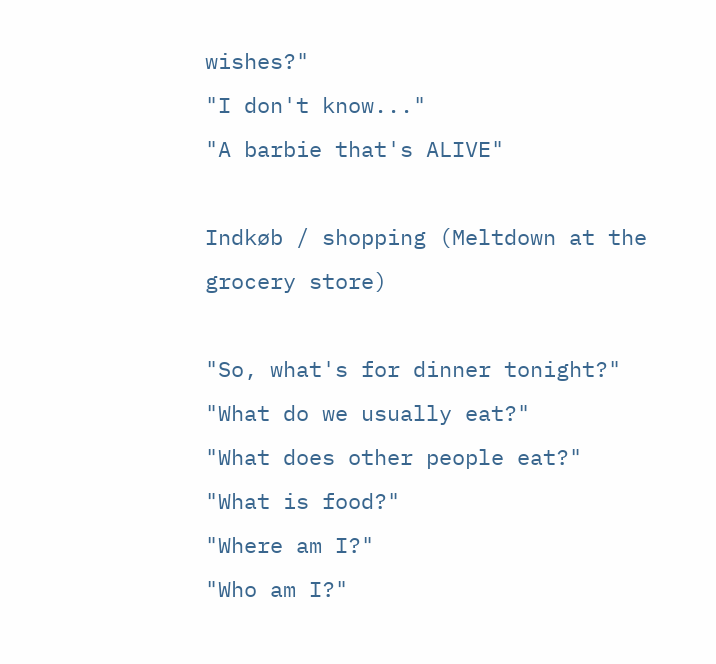wishes?"
"I don't know..."
"A barbie that's ALIVE"

Indkøb / shopping (Meltdown at the grocery store)

"So, what's for dinner tonight?"
"What do we usually eat?"
"What does other people eat?"
"What is food?"
"Where am I?"
"Who am I?"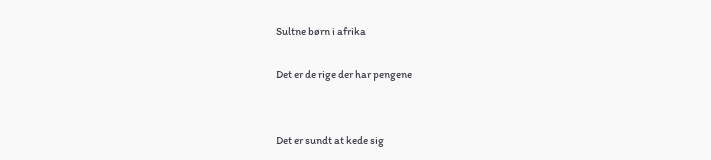Sultne børn i afrika

Det er de rige der har pengene


Det er sundt at kede sig